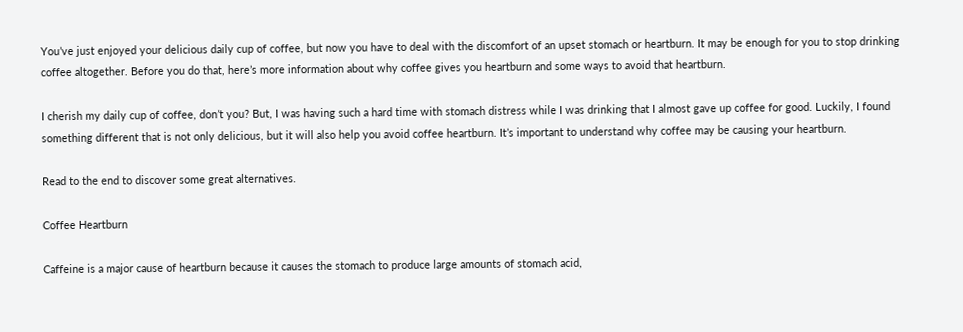You’ve just enjoyed your delicious daily cup of coffee, but now you have to deal with the discomfort of an upset stomach or heartburn. It may be enough for you to stop drinking coffee altogether. Before you do that, here’s more information about why coffee gives you heartburn and some ways to avoid that heartburn.

I cherish my daily cup of coffee, don’t you? But, I was having such a hard time with stomach distress while I was drinking that I almost gave up coffee for good. Luckily, I found something different that is not only delicious, but it will also help you avoid coffee heartburn. It’s important to understand why coffee may be causing your heartburn.

Read to the end to discover some great alternatives.

Coffee Heartburn

Caffeine is a major cause of heartburn because it causes the stomach to produce large amounts of stomach acid,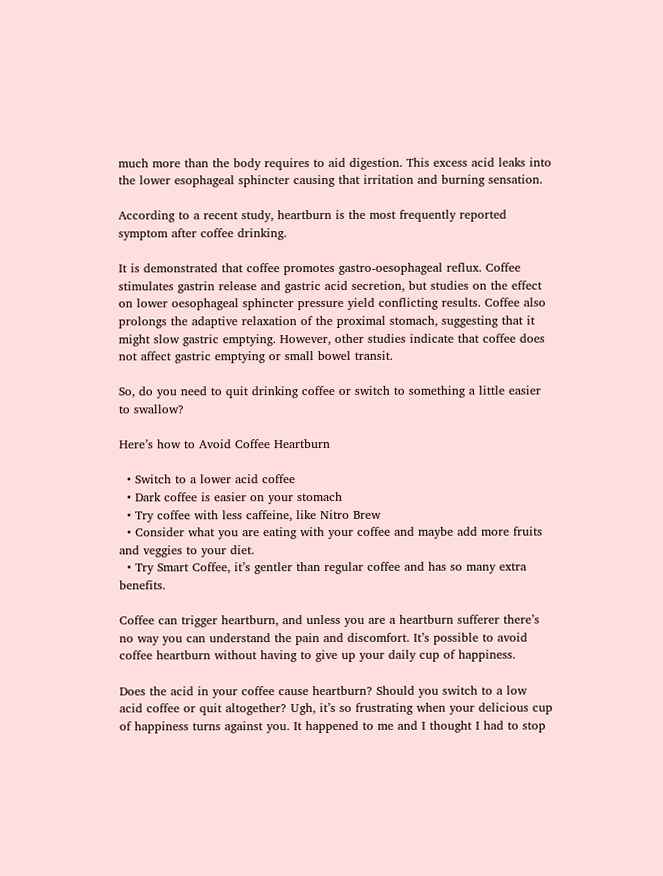much more than the body requires to aid digestion. This excess acid leaks into the lower esophageal sphincter causing that irritation and burning sensation.

According to a recent study, heartburn is the most frequently reported symptom after coffee drinking.

It is demonstrated that coffee promotes gastro-oesophageal reflux. Coffee stimulates gastrin release and gastric acid secretion, but studies on the effect on lower oesophageal sphincter pressure yield conflicting results. Coffee also prolongs the adaptive relaxation of the proximal stomach, suggesting that it might slow gastric emptying. However, other studies indicate that coffee does not affect gastric emptying or small bowel transit.

So, do you need to quit drinking coffee or switch to something a little easier to swallow?

Here’s how to Avoid Coffee Heartburn

  • Switch to a lower acid coffee
  • Dark coffee is easier on your stomach
  • Try coffee with less caffeine, like Nitro Brew
  • Consider what you are eating with your coffee and maybe add more fruits and veggies to your diet.
  • Try Smart Coffee, it’s gentler than regular coffee and has so many extra benefits.

Coffee can trigger heartburn, and unless you are a heartburn sufferer there’s no way you can understand the pain and discomfort. It’s possible to avoid coffee heartburn without having to give up your daily cup of happiness.

Does the acid in your coffee cause heartburn? Should you switch to a low acid coffee or quit altogether? Ugh, it’s so frustrating when your delicious cup of happiness turns against you. It happened to me and I thought I had to stop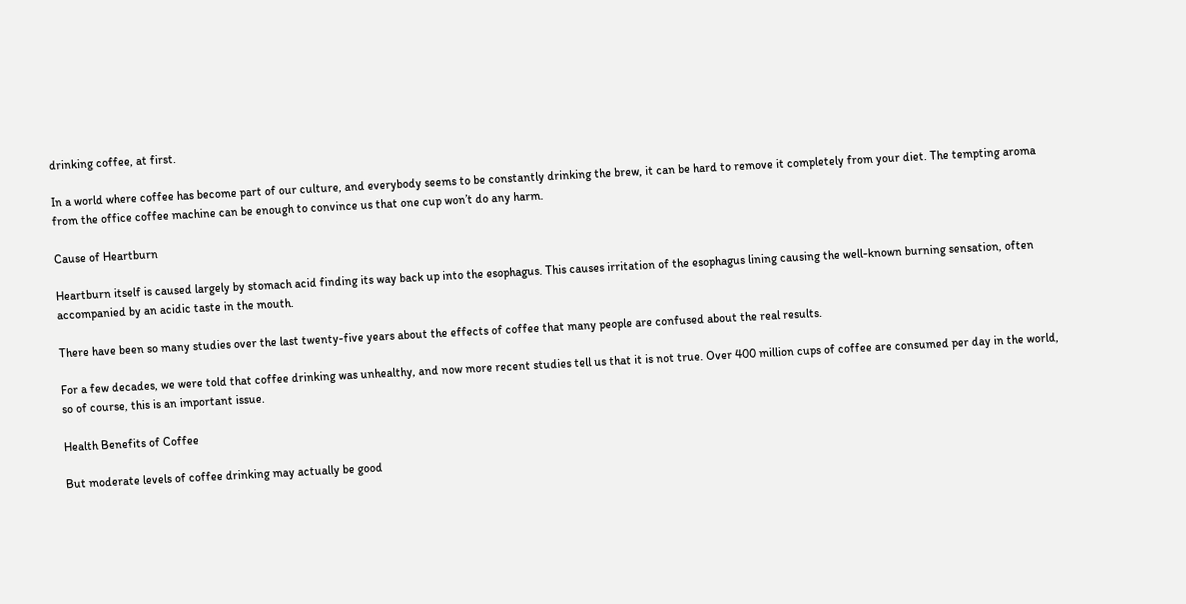drinking coffee, at first.

In a world where coffee has become part of our culture, and everybody seems to be constantly drinking the brew, it can be hard to remove it completely from your diet. The tempting aroma from the office coffee machine can be enough to convince us that one cup won’t do any harm.

Cause of Heartburn

Heartburn itself is caused largely by stomach acid finding its way back up into the esophagus. This causes irritation of the esophagus lining causing the well-known burning sensation, often accompanied by an acidic taste in the mouth.

There have been so many studies over the last twenty-five years about the effects of coffee that many people are confused about the real results.

For a few decades, we were told that coffee drinking was unhealthy, and now more recent studies tell us that it is not true. Over 400 million cups of coffee are consumed per day in the world, so of course, this is an important issue.

Health Benefits of Coffee

But moderate levels of coffee drinking may actually be good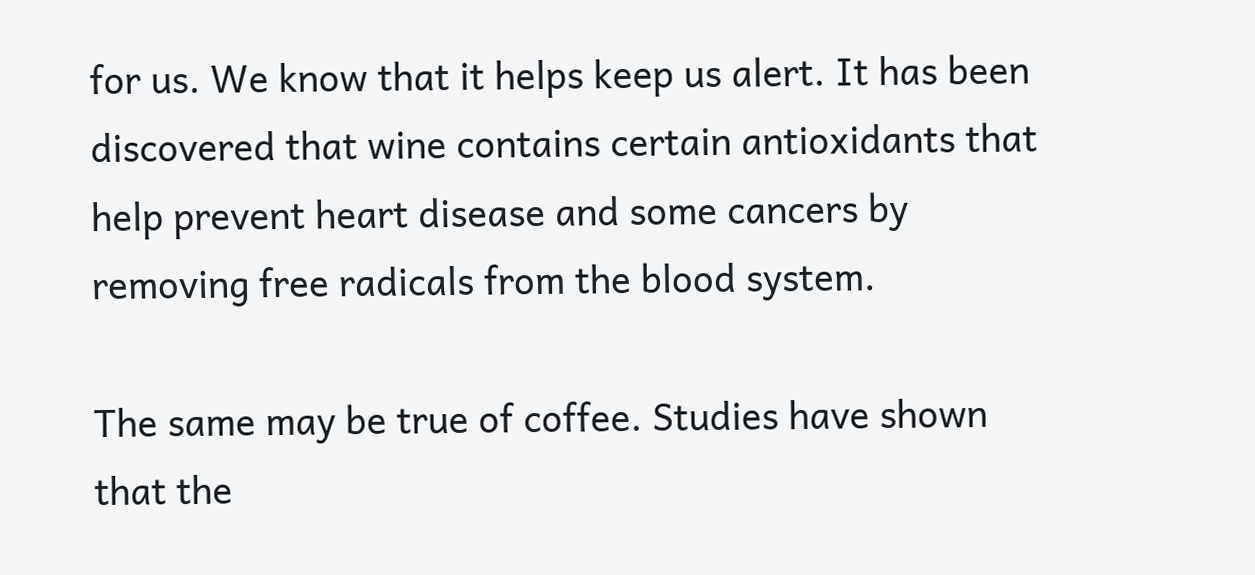for us. We know that it helps keep us alert. It has been discovered that wine contains certain antioxidants that help prevent heart disease and some cancers by removing free radicals from the blood system.

The same may be true of coffee. Studies have shown that the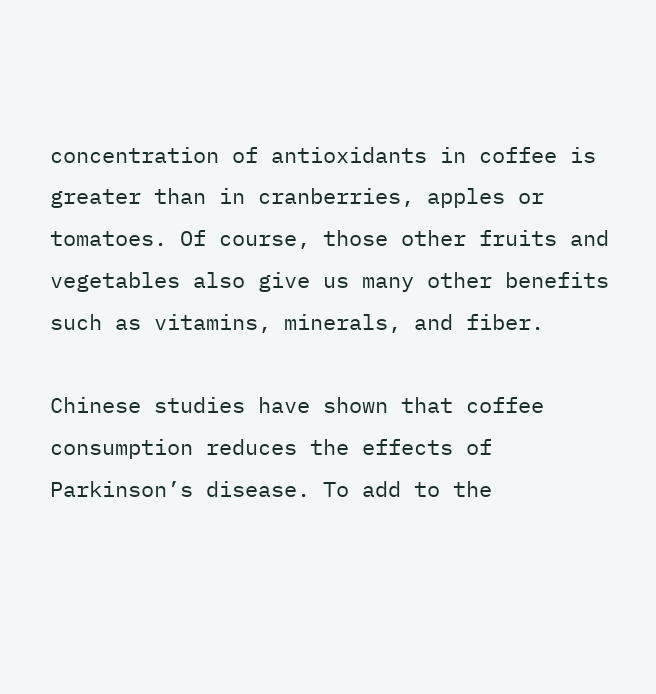concentration of antioxidants in coffee is greater than in cranberries, apples or tomatoes. Of course, those other fruits and vegetables also give us many other benefits such as vitamins, minerals, and fiber.

Chinese studies have shown that coffee consumption reduces the effects of Parkinson’s disease. To add to the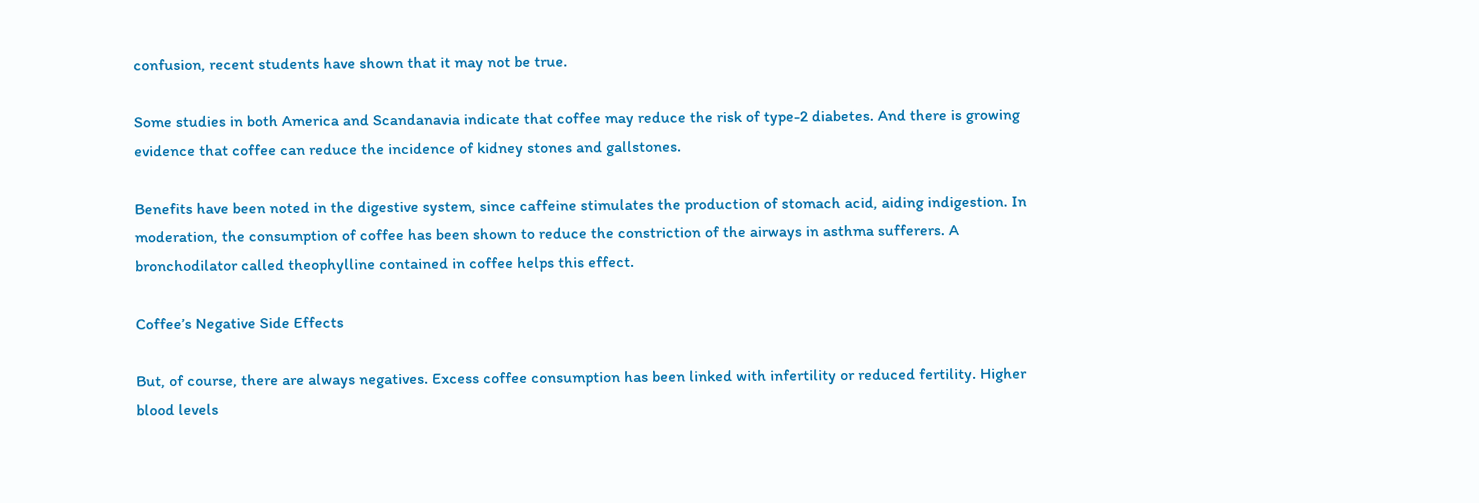confusion, recent students have shown that it may not be true.

Some studies in both America and Scandanavia indicate that coffee may reduce the risk of type-2 diabetes. And there is growing evidence that coffee can reduce the incidence of kidney stones and gallstones.

Benefits have been noted in the digestive system, since caffeine stimulates the production of stomach acid, aiding indigestion. In moderation, the consumption of coffee has been shown to reduce the constriction of the airways in asthma sufferers. A bronchodilator called theophylline contained in coffee helps this effect.

Coffee’s Negative Side Effects

But, of course, there are always negatives. Excess coffee consumption has been linked with infertility or reduced fertility. Higher blood levels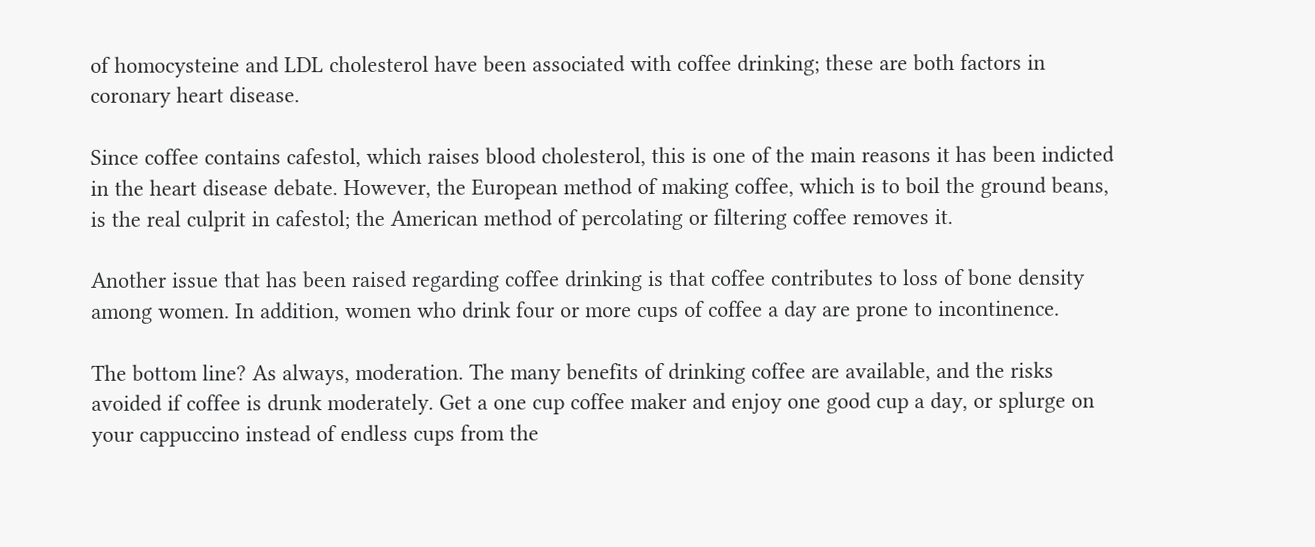of homocysteine and LDL cholesterol have been associated with coffee drinking; these are both factors in coronary heart disease.

Since coffee contains cafestol, which raises blood cholesterol, this is one of the main reasons it has been indicted in the heart disease debate. However, the European method of making coffee, which is to boil the ground beans, is the real culprit in cafestol; the American method of percolating or filtering coffee removes it.

Another issue that has been raised regarding coffee drinking is that coffee contributes to loss of bone density among women. In addition, women who drink four or more cups of coffee a day are prone to incontinence.

The bottom line? As always, moderation. The many benefits of drinking coffee are available, and the risks avoided if coffee is drunk moderately. Get a one cup coffee maker and enjoy one good cup a day, or splurge on your cappuccino instead of endless cups from the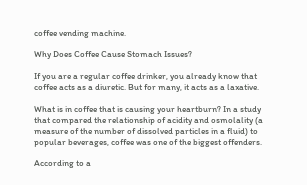coffee vending machine.

Why Does Coffee Cause Stomach Issues?

If you are a regular coffee drinker, you already know that coffee acts as a diuretic. But for many, it acts as a laxative.

What is in coffee that is causing your heartburn? In a study that compared the relationship of acidity and osmolality (a measure of the number of dissolved particles in a fluid) to popular beverages, coffee was one of the biggest offenders.

According to a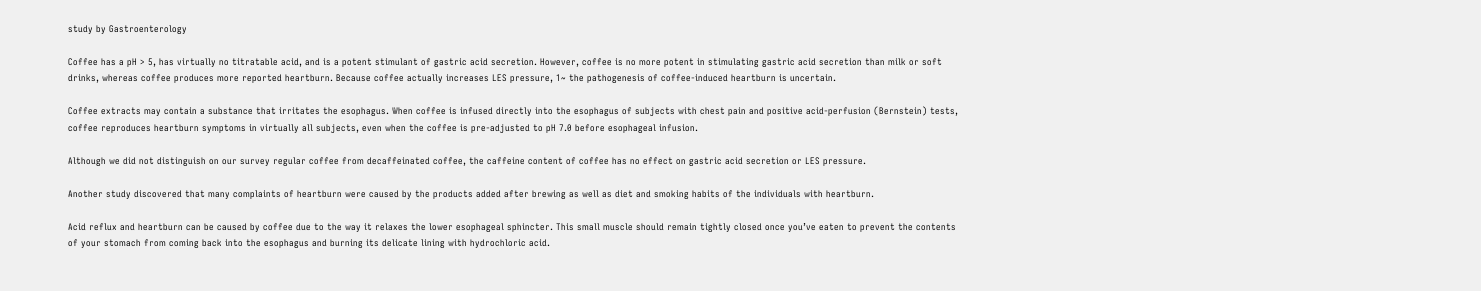study by Gastroenterology

Coffee has a pH > 5, has virtually no titratable acid, and is a potent stimulant of gastric acid secretion. However, coffee is no more potent in stimulating gastric acid secretion than milk or soft drinks, whereas coffee produces more reported heartburn. Because coffee actually increases LES pressure, 1~ the pathogenesis of coffee-induced heartburn is uncertain.

Coffee extracts may contain a substance that irritates the esophagus. When coffee is infused directly into the esophagus of subjects with chest pain and positive acid-perfusion (Bernstein) tests, coffee reproduces heartburn symptoms in virtually all subjects, even when the coffee is pre-adjusted to pH 7.0 before esophageal infusion.

Although we did not distinguish on our survey regular coffee from decaffeinated coffee, the caffeine content of coffee has no effect on gastric acid secretion or LES pressure.

Another study discovered that many complaints of heartburn were caused by the products added after brewing as well as diet and smoking habits of the individuals with heartburn.

Acid reflux and heartburn can be caused by coffee due to the way it relaxes the lower esophageal sphincter. This small muscle should remain tightly closed once you’ve eaten to prevent the contents of your stomach from coming back into the esophagus and burning its delicate lining with hydrochloric acid.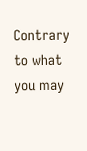Contrary to what you may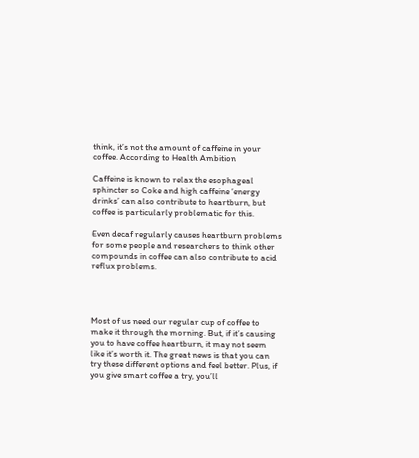think, it’s not the amount of caffeine in your coffee. According to Health Ambition

Caffeine is known to relax the esophageal sphincter so Coke and high caffeine ‘energy drinks’ can also contribute to heartburn, but coffee is particularly problematic for this.

Even decaf regularly causes heartburn problems for some people and researchers to think other compounds in coffee can also contribute to acid reflux problems.




Most of us need our regular cup of coffee to make it through the morning. But, if it’s causing you to have coffee heartburn, it may not seem like it’s worth it. The great news is that you can try these different options and feel better. Plus, if you give smart coffee a try, you’ll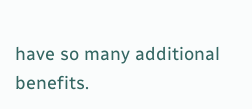have so many additional benefits.